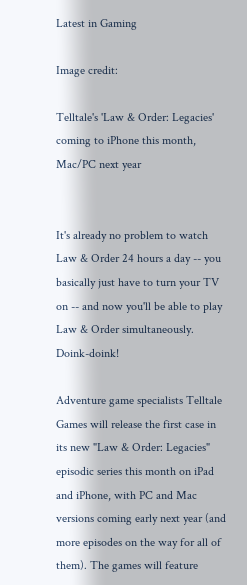Latest in Gaming

Image credit:

Telltale's 'Law & Order: Legacies' coming to iPhone this month, Mac/PC next year


It's already no problem to watch Law & Order 24 hours a day -- you basically just have to turn your TV on -- and now you'll be able to play Law & Order simultaneously. Doink-doink!

Adventure game specialists Telltale Games will release the first case in its new "Law & Order: Legacies" episodic series this month on iPad and iPhone, with PC and Mac versions coming early next year (and more episodes on the way for all of them). The games will feature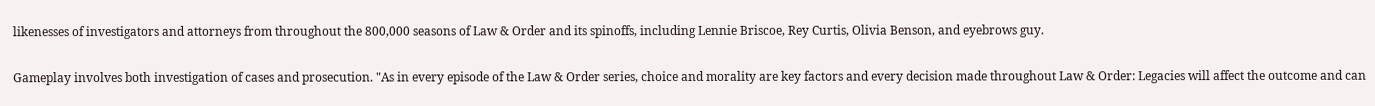likenesses of investigators and attorneys from throughout the 800,000 seasons of Law & Order and its spinoffs, including Lennie Briscoe, Rey Curtis, Olivia Benson, and eyebrows guy.

Gameplay involves both investigation of cases and prosecution. "As in every episode of the Law & Order series, choice and morality are key factors and every decision made throughout Law & Order: Legacies will affect the outcome and can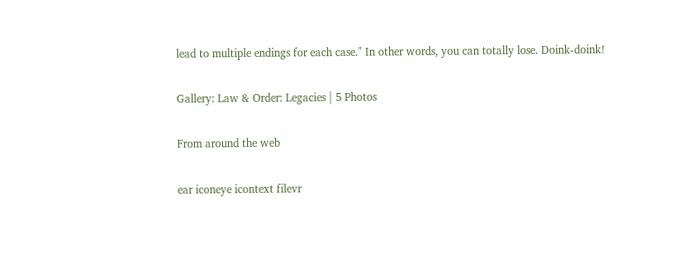lead to multiple endings for each case." In other words, you can totally lose. Doink-doink!

Gallery: Law & Order: Legacies | 5 Photos

From around the web

ear iconeye icontext filevr